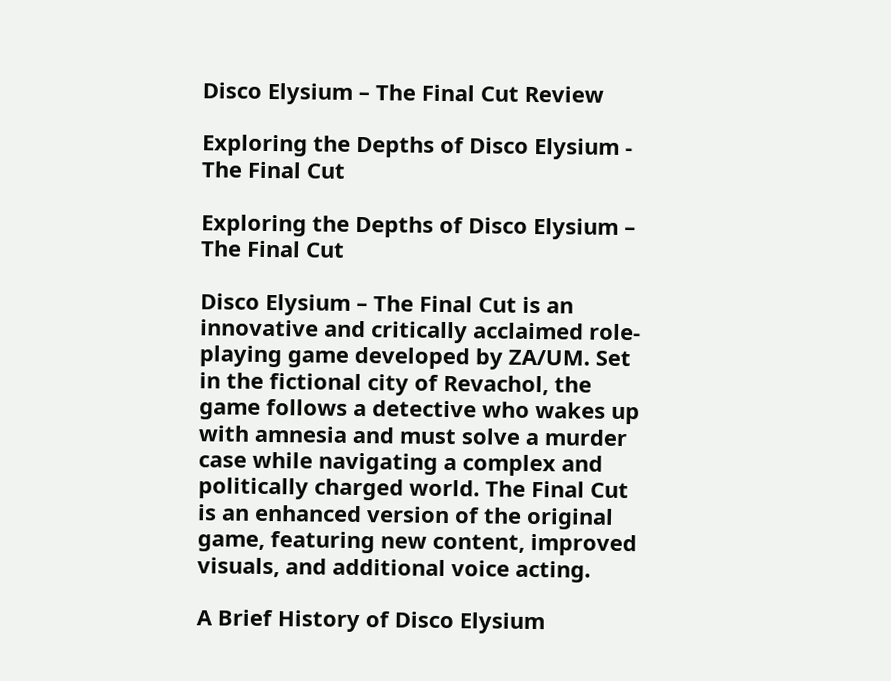Disco Elysium – The Final Cut Review

Exploring the Depths of Disco Elysium - The Final Cut

Exploring the Depths of Disco Elysium – The Final Cut

Disco Elysium – The Final Cut is an innovative and critically acclaimed role-playing game developed by ZA/UM. Set in the fictional city of Revachol, the game follows a detective who wakes up with amnesia and must solve a murder case while navigating a complex and politically charged world. The Final Cut is an enhanced version of the original game, featuring new content, improved visuals, and additional voice acting.

A Brief History of Disco Elysium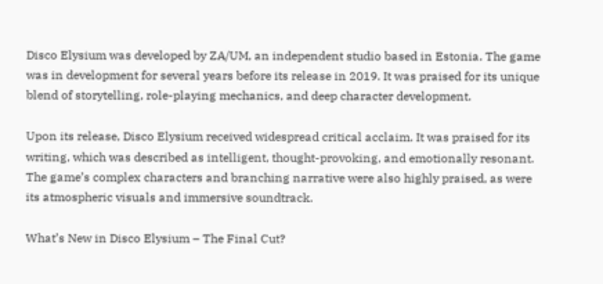Disco Elysium was developed by ZA/UM, an independent studio based in Estonia. The game was in development for several years before its release in 2019. It was praised for its unique blend of storytelling, role-playing mechanics, and deep character development.

Upon its release, Disco Elysium received widespread critical acclaim. It was praised for its writing, which was described as intelligent, thought-provoking, and emotionally resonant. The game’s complex characters and branching narrative were also highly praised, as were its atmospheric visuals and immersive soundtrack.

What’s New in Disco Elysium – The Final Cut?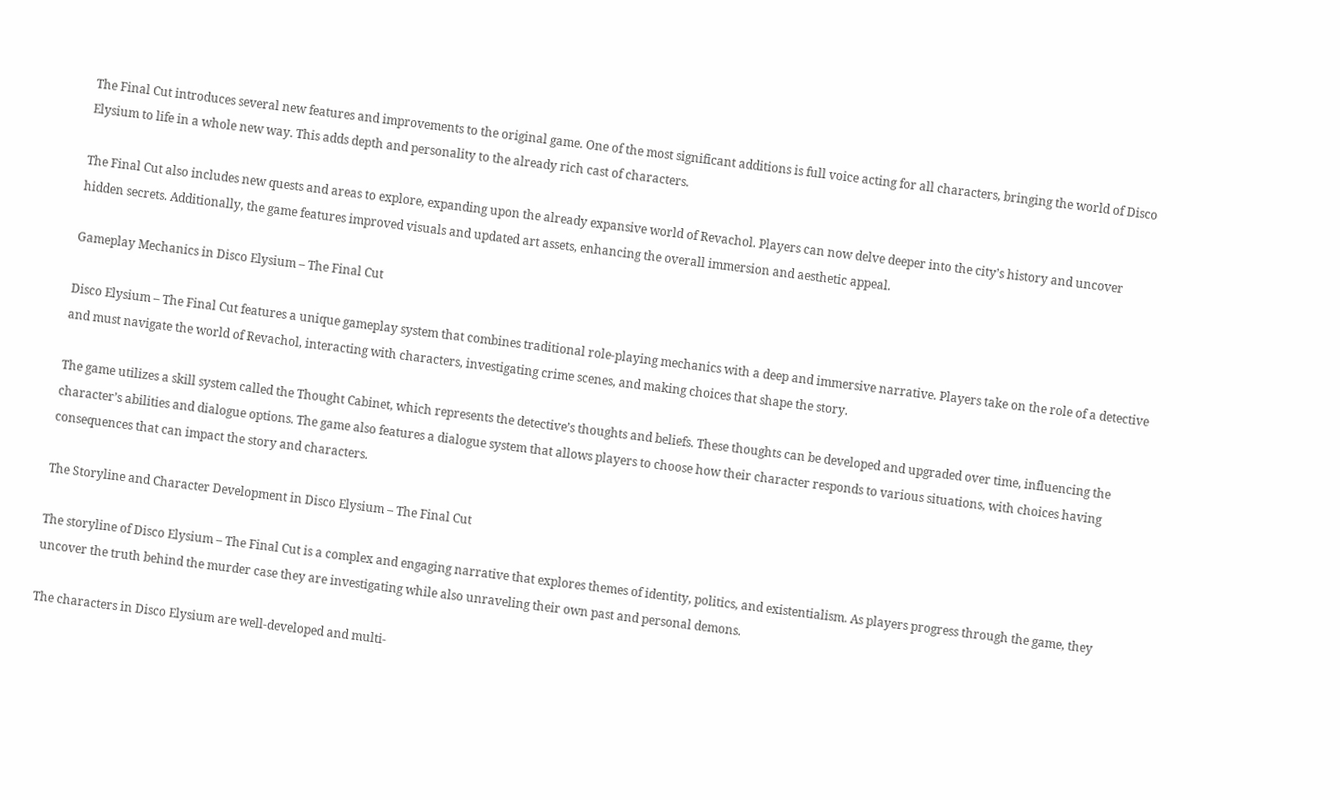The Final Cut introduces several new features and improvements to the original game. One of the most significant additions is full voice acting for all characters, bringing the world of Disco Elysium to life in a whole new way. This adds depth and personality to the already rich cast of characters.

The Final Cut also includes new quests and areas to explore, expanding upon the already expansive world of Revachol. Players can now delve deeper into the city’s history and uncover hidden secrets. Additionally, the game features improved visuals and updated art assets, enhancing the overall immersion and aesthetic appeal.

Gameplay Mechanics in Disco Elysium – The Final Cut

Disco Elysium – The Final Cut features a unique gameplay system that combines traditional role-playing mechanics with a deep and immersive narrative. Players take on the role of a detective and must navigate the world of Revachol, interacting with characters, investigating crime scenes, and making choices that shape the story.

The game utilizes a skill system called the Thought Cabinet, which represents the detective’s thoughts and beliefs. These thoughts can be developed and upgraded over time, influencing the character’s abilities and dialogue options. The game also features a dialogue system that allows players to choose how their character responds to various situations, with choices having consequences that can impact the story and characters.

The Storyline and Character Development in Disco Elysium – The Final Cut

The storyline of Disco Elysium – The Final Cut is a complex and engaging narrative that explores themes of identity, politics, and existentialism. As players progress through the game, they uncover the truth behind the murder case they are investigating while also unraveling their own past and personal demons.

The characters in Disco Elysium are well-developed and multi-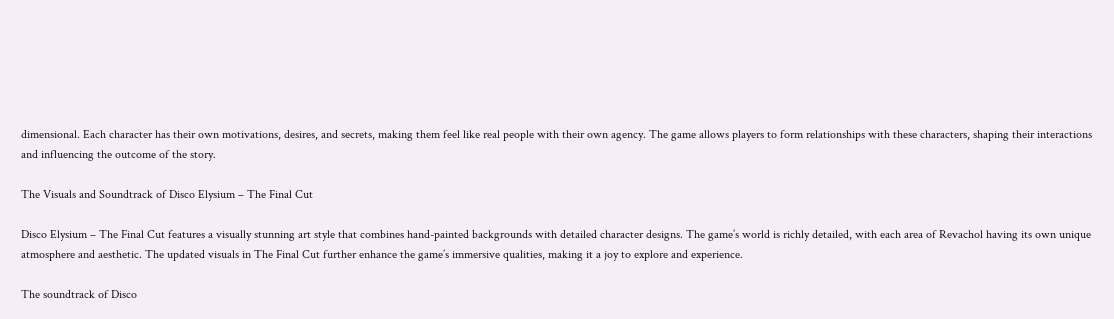dimensional. Each character has their own motivations, desires, and secrets, making them feel like real people with their own agency. The game allows players to form relationships with these characters, shaping their interactions and influencing the outcome of the story.

The Visuals and Soundtrack of Disco Elysium – The Final Cut

Disco Elysium – The Final Cut features a visually stunning art style that combines hand-painted backgrounds with detailed character designs. The game’s world is richly detailed, with each area of Revachol having its own unique atmosphere and aesthetic. The updated visuals in The Final Cut further enhance the game’s immersive qualities, making it a joy to explore and experience.

The soundtrack of Disco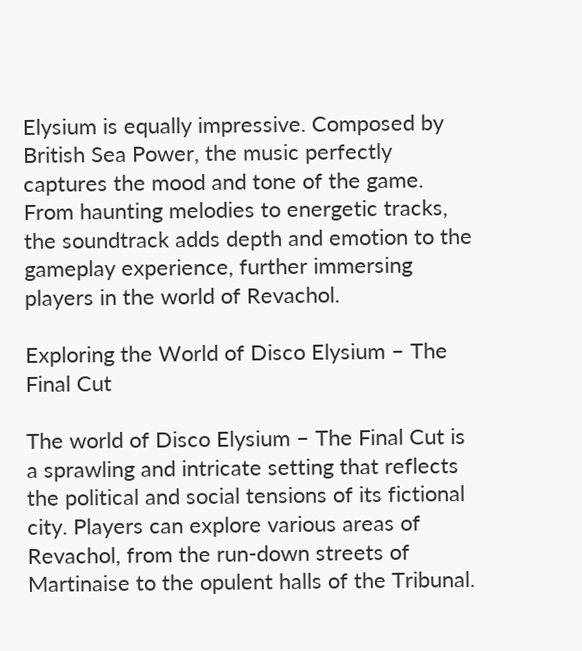Elysium is equally impressive. Composed by British Sea Power, the music perfectly captures the mood and tone of the game. From haunting melodies to energetic tracks, the soundtrack adds depth and emotion to the gameplay experience, further immersing players in the world of Revachol.

Exploring the World of Disco Elysium – The Final Cut

The world of Disco Elysium – The Final Cut is a sprawling and intricate setting that reflects the political and social tensions of its fictional city. Players can explore various areas of Revachol, from the run-down streets of Martinaise to the opulent halls of the Tribunal.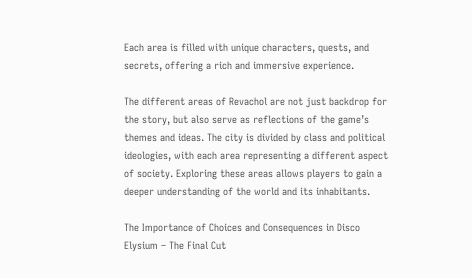Each area is filled with unique characters, quests, and secrets, offering a rich and immersive experience.

The different areas of Revachol are not just backdrop for the story, but also serve as reflections of the game’s themes and ideas. The city is divided by class and political ideologies, with each area representing a different aspect of society. Exploring these areas allows players to gain a deeper understanding of the world and its inhabitants.

The Importance of Choices and Consequences in Disco Elysium – The Final Cut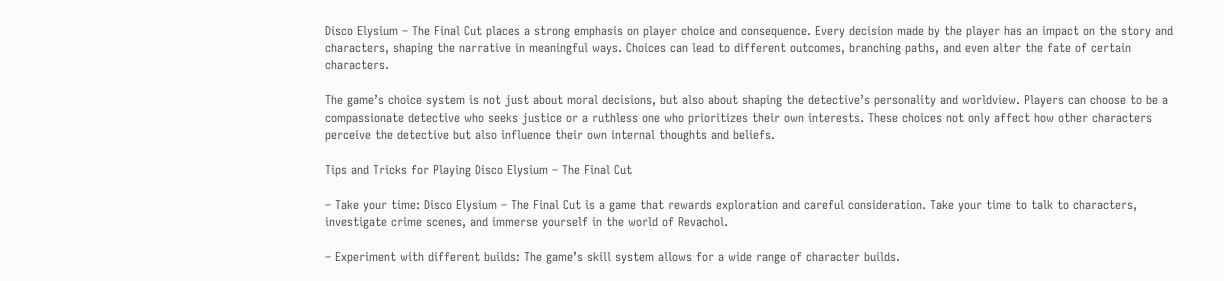Disco Elysium – The Final Cut places a strong emphasis on player choice and consequence. Every decision made by the player has an impact on the story and characters, shaping the narrative in meaningful ways. Choices can lead to different outcomes, branching paths, and even alter the fate of certain characters.

The game’s choice system is not just about moral decisions, but also about shaping the detective’s personality and worldview. Players can choose to be a compassionate detective who seeks justice or a ruthless one who prioritizes their own interests. These choices not only affect how other characters perceive the detective but also influence their own internal thoughts and beliefs.

Tips and Tricks for Playing Disco Elysium – The Final Cut

– Take your time: Disco Elysium – The Final Cut is a game that rewards exploration and careful consideration. Take your time to talk to characters, investigate crime scenes, and immerse yourself in the world of Revachol.

– Experiment with different builds: The game’s skill system allows for a wide range of character builds.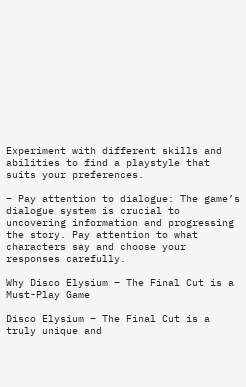Experiment with different skills and abilities to find a playstyle that suits your preferences.

– Pay attention to dialogue: The game’s dialogue system is crucial to uncovering information and progressing the story. Pay attention to what characters say and choose your responses carefully.

Why Disco Elysium – The Final Cut is a Must-Play Game

Disco Elysium – The Final Cut is a truly unique and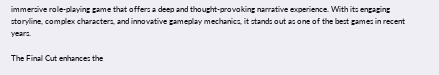immersive role-playing game that offers a deep and thought-provoking narrative experience. With its engaging storyline, complex characters, and innovative gameplay mechanics, it stands out as one of the best games in recent years.

The Final Cut enhances the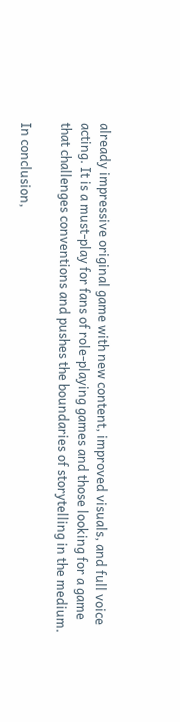already impressive original game with new content, improved visuals, and full voice acting. It is a must-play for fans of role-playing games and those looking for a game that challenges conventions and pushes the boundaries of storytelling in the medium.

In conclusion,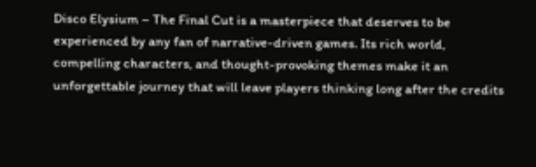Disco Elysium – The Final Cut is a masterpiece that deserves to be experienced by any fan of narrative-driven games. Its rich world, compelling characters, and thought-provoking themes make it an unforgettable journey that will leave players thinking long after the credits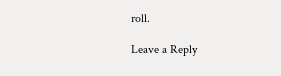roll.

Leave a Reply